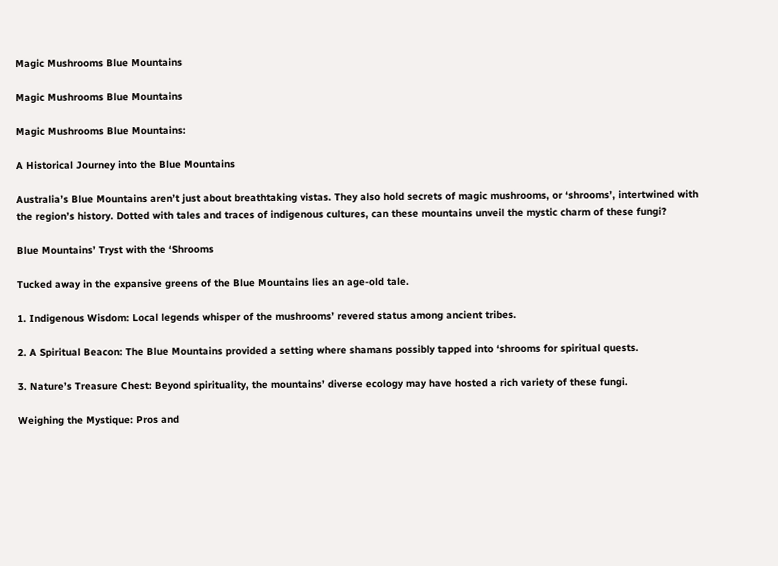Magic Mushrooms Blue Mountains

Magic Mushrooms Blue Mountains

Magic Mushrooms Blue Mountains:

A Historical Journey into the Blue Mountains

Australia’s Blue Mountains aren’t just about breathtaking vistas. They also hold secrets of magic mushrooms, or ‘shrooms’, intertwined with the region’s history. Dotted with tales and traces of indigenous cultures, can these mountains unveil the mystic charm of these fungi?

Blue Mountains’ Tryst with the ‘Shrooms

Tucked away in the expansive greens of the Blue Mountains lies an age-old tale.

1. Indigenous Wisdom: Local legends whisper of the mushrooms’ revered status among ancient tribes.

2. A Spiritual Beacon: The Blue Mountains provided a setting where shamans possibly tapped into ‘shrooms for spiritual quests.

3. Nature’s Treasure Chest: Beyond spirituality, the mountains’ diverse ecology may have hosted a rich variety of these fungi.

Weighing the Mystique: Pros and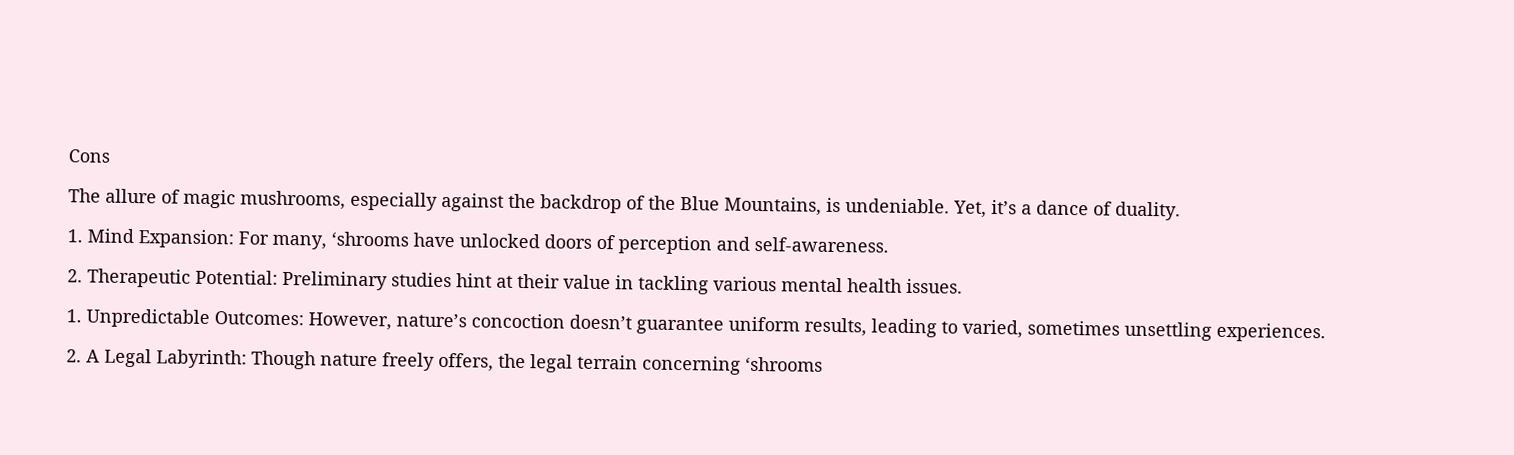Cons

The allure of magic mushrooms, especially against the backdrop of the Blue Mountains, is undeniable. Yet, it’s a dance of duality.

1. Mind Expansion: For many, ‘shrooms have unlocked doors of perception and self-awareness.

2. Therapeutic Potential: Preliminary studies hint at their value in tackling various mental health issues.

1. Unpredictable Outcomes: However, nature’s concoction doesn’t guarantee uniform results, leading to varied, sometimes unsettling experiences.

2. A Legal Labyrinth: Though nature freely offers, the legal terrain concerning ‘shrooms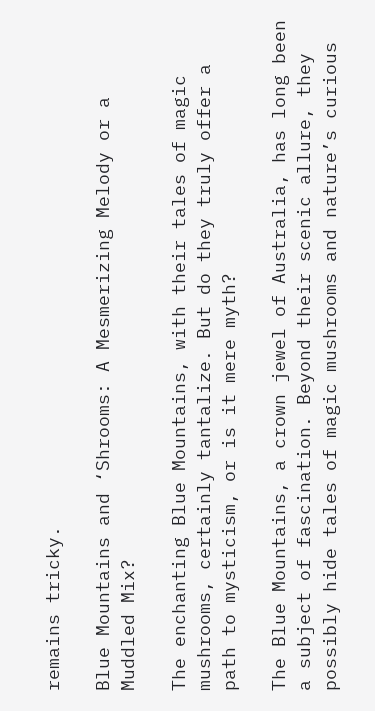remains tricky.

Blue Mountains and ‘Shrooms: A Mesmerizing Melody or a Muddled Mix?

The enchanting Blue Mountains, with their tales of magic mushrooms, certainly tantalize. But do they truly offer a path to mysticism, or is it mere myth?

The Blue Mountains, a crown jewel of Australia, has long been a subject of fascination. Beyond their scenic allure, they possibly hide tales of magic mushrooms and nature’s curious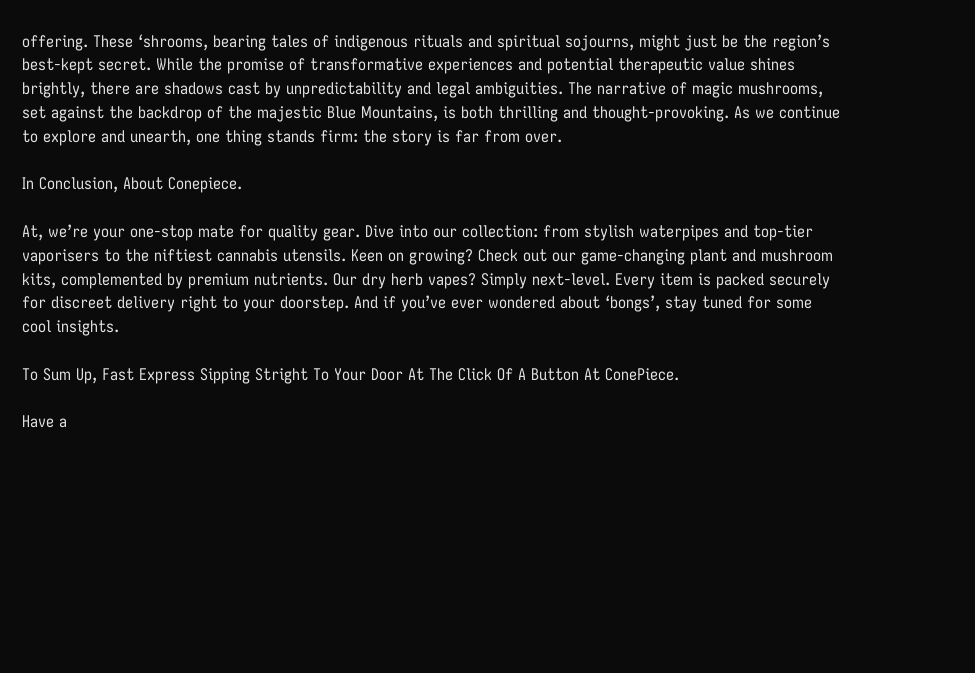offering. These ‘shrooms, bearing tales of indigenous rituals and spiritual sojourns, might just be the region’s best-kept secret. While the promise of transformative experiences and potential therapeutic value shines brightly, there are shadows cast by unpredictability and legal ambiguities. The narrative of magic mushrooms, set against the backdrop of the majestic Blue Mountains, is both thrilling and thought-provoking. As we continue to explore and unearth, one thing stands firm: the story is far from over.

In Conclusion, About Conepiece.

At, we’re your one-stop mate for quality gear. Dive into our collection: from stylish waterpipes and top-tier vaporisers to the niftiest cannabis utensils. Keen on growing? Check out our game-changing plant and mushroom kits, complemented by premium nutrients. Our dry herb vapes? Simply next-level. Every item is packed securely for discreet delivery right to your doorstep. And if you’ve ever wondered about ‘bongs’, stay tuned for some cool insights.

To Sum Up, Fast Express Sipping Stright To Your Door At The Click Of A Button At ConePiece.

Have a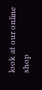look at our online shop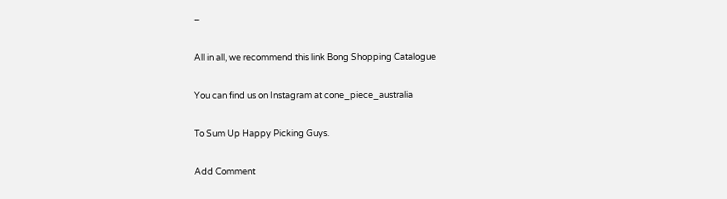–

All in all, we recommend this link Bong Shopping Catalogue

You can find us on Instagram at cone_piece_australia

To Sum Up Happy Picking Guys.

Add Comment